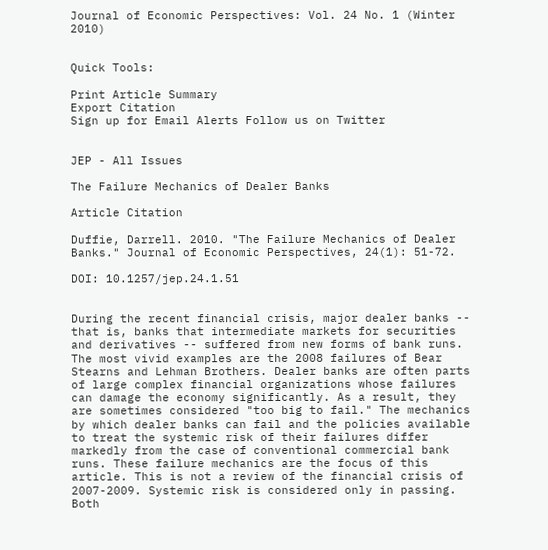Journal of Economic Perspectives: Vol. 24 No. 1 (Winter 2010)


Quick Tools:

Print Article Summary
Export Citation
Sign up for Email Alerts Follow us on Twitter


JEP - All Issues

The Failure Mechanics of Dealer Banks

Article Citation

Duffie, Darrell. 2010. "The Failure Mechanics of Dealer Banks." Journal of Economic Perspectives, 24(1): 51-72.

DOI: 10.1257/jep.24.1.51


During the recent financial crisis, major dealer banks -- that is, banks that intermediate markets for securities and derivatives -- suffered from new forms of bank runs. The most vivid examples are the 2008 failures of Bear Stearns and Lehman Brothers. Dealer banks are often parts of large complex financial organizations whose failures can damage the economy significantly. As a result, they are sometimes considered "too big to fail." The mechanics by which dealer banks can fail and the policies available to treat the systemic risk of their failures differ markedly from the case of conventional commercial bank runs. These failure mechanics are the focus of this article. This is not a review of the financial crisis of 2007-2009. Systemic risk is considered only in passing. Both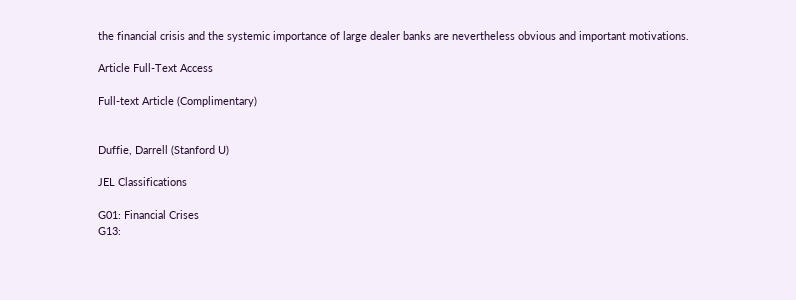the financial crisis and the systemic importance of large dealer banks are nevertheless obvious and important motivations.

Article Full-Text Access

Full-text Article (Complimentary)


Duffie, Darrell (Stanford U)

JEL Classifications

G01: Financial Crises
G13: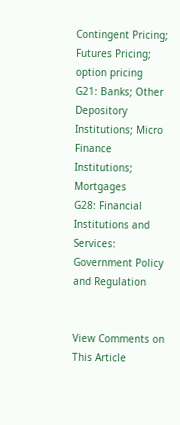Contingent Pricing; Futures Pricing; option pricing
G21: Banks; Other Depository Institutions; Micro Finance Institutions; Mortgages
G28: Financial Institutions and Services: Government Policy and Regulation


View Comments on This Article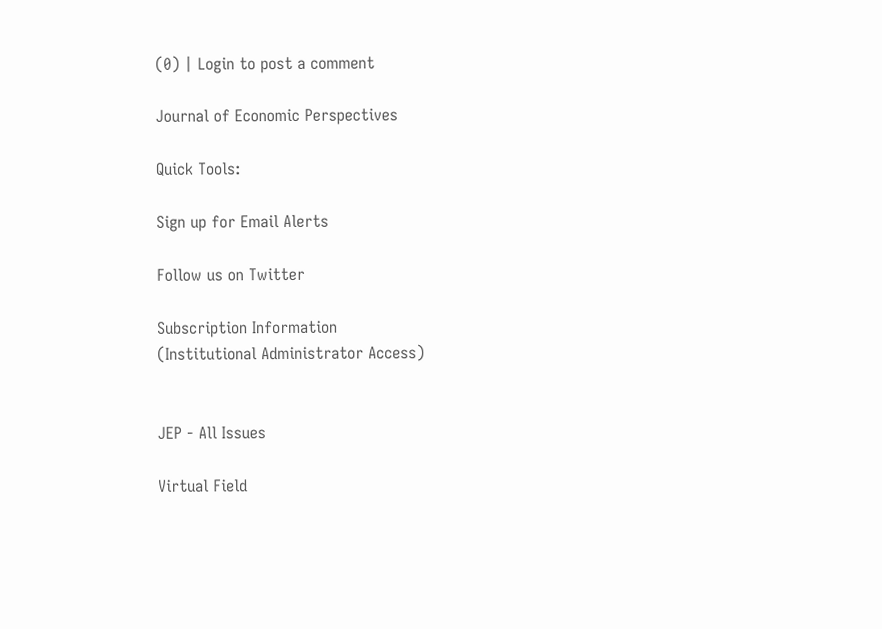(0) | Login to post a comment

Journal of Economic Perspectives

Quick Tools:

Sign up for Email Alerts

Follow us on Twitter

Subscription Information
(Institutional Administrator Access)


JEP - All Issues

Virtual Field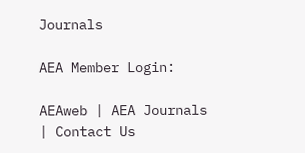Journals

AEA Member Login:

AEAweb | AEA Journals | Contact Us